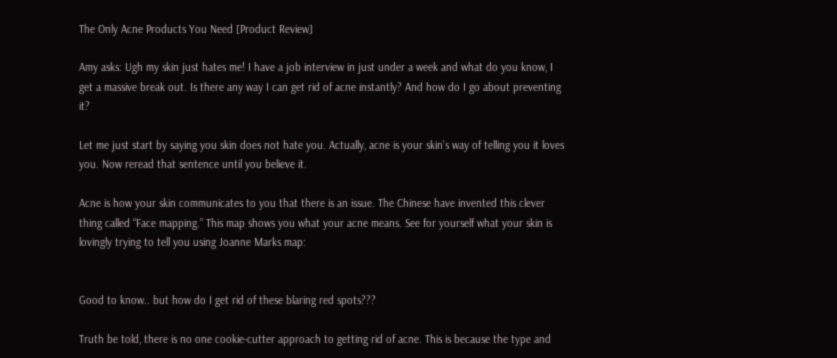The Only Acne Products You Need [Product Review]

Amy asks: Ugh my skin just hates me! I have a job interview in just under a week and what do you know, I get a massive break out. Is there any way I can get rid of acne instantly? And how do I go about preventing it?

Let me just start by saying you skin does not hate you. Actually, acne is your skin’s way of telling you it loves you. Now reread that sentence until you believe it.

Acne is how your skin communicates to you that there is an issue. The Chinese have invented this clever thing called “Face mapping.” This map shows you what your acne means. See for yourself what your skin is lovingly trying to tell you using Joanne Marks map:


Good to know.. but how do I get rid of these blaring red spots???

Truth be told, there is no one cookie-cutter approach to getting rid of acne. This is because the type and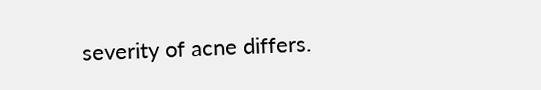severity of acne differs.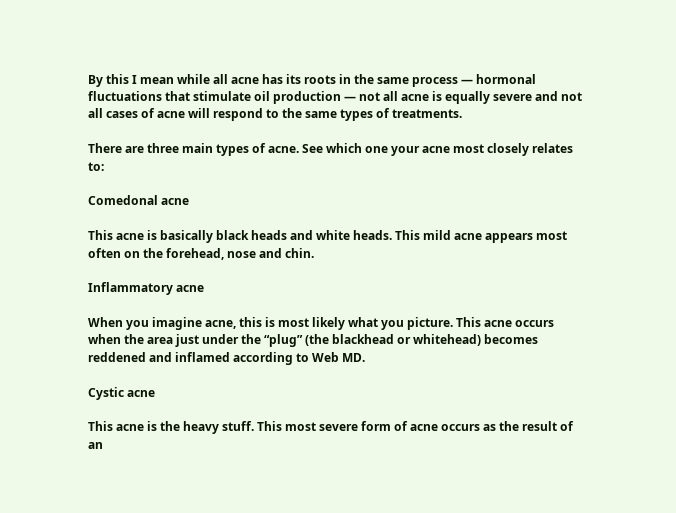By this I mean while all acne has its roots in the same process — hormonal fluctuations that stimulate oil production — not all acne is equally severe and not all cases of acne will respond to the same types of treatments.

There are three main types of acne. See which one your acne most closely relates to:

Comedonal acne

This acne is basically black heads and white heads. This mild acne appears most often on the forehead, nose and chin.

Inflammatory acne

When you imagine acne, this is most likely what you picture. This acne occurs when the area just under the “plug” (the blackhead or whitehead) becomes reddened and inflamed according to Web MD.

Cystic acne

This acne is the heavy stuff. This most severe form of acne occurs as the result of an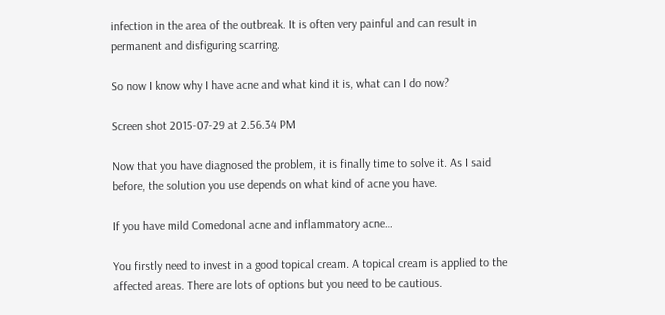infection in the area of the outbreak. It is often very painful and can result in permanent and disfiguring scarring.

So now I know why I have acne and what kind it is, what can I do now?

Screen shot 2015-07-29 at 2.56.34 PM

Now that you have diagnosed the problem, it is finally time to solve it. As I said before, the solution you use depends on what kind of acne you have.

If you have mild Comedonal acne and inflammatory acne…

You firstly need to invest in a good topical cream. A topical cream is applied to the affected areas. There are lots of options but you need to be cautious.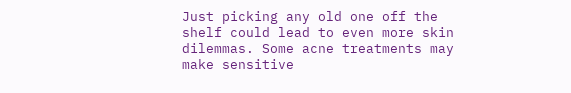Just picking any old one off the shelf could lead to even more skin dilemmas. Some acne treatments may make sensitive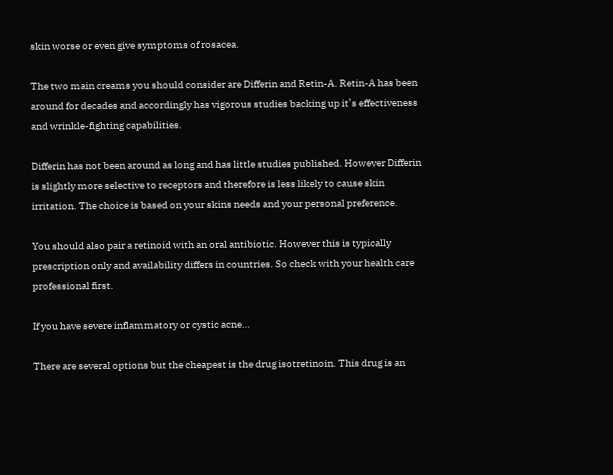skin worse or even give symptoms of rosacea.

The two main creams you should consider are Differin and Retin-A. Retin-A has been around for decades and accordingly has vigorous studies backing up it’s effectiveness and wrinkle-fighting capabilities.

Differin has not been around as long and has little studies published. However Differin is slightly more selective to receptors and therefore is less likely to cause skin irritation. The choice is based on your skins needs and your personal preference.

You should also pair a retinoid with an oral antibiotic. However this is typically prescription only and availability differs in countries. So check with your health care professional first.

If you have severe inflammatory or cystic acne…

There are several options but the cheapest is the drug isotretinoin. This drug is an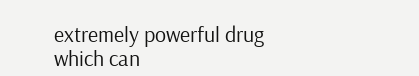extremely powerful drug which can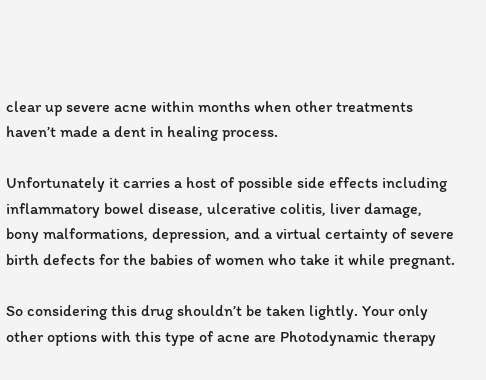clear up severe acne within months when other treatments haven’t made a dent in healing process.

Unfortunately it carries a host of possible side effects including inflammatory bowel disease, ulcerative colitis, liver damage, bony malformations, depression, and a virtual certainty of severe birth defects for the babies of women who take it while pregnant.

So considering this drug shouldn’t be taken lightly. Your only other options with this type of acne are Photodynamic therapy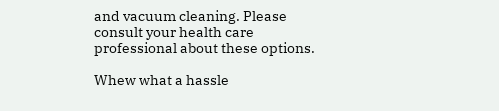and vacuum cleaning. Please consult your health care professional about these options.

Whew what a hassle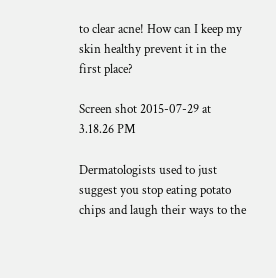to clear acne! How can I keep my skin healthy prevent it in the first place?

Screen shot 2015-07-29 at 3.18.26 PM

Dermatologists used to just suggest you stop eating potato chips and laugh their ways to the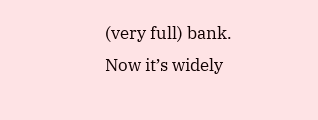(very full) bank. Now it’s widely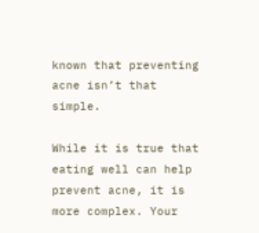known that preventing acne isn’t that simple.

While it is true that eating well can help prevent acne, it is more complex. Your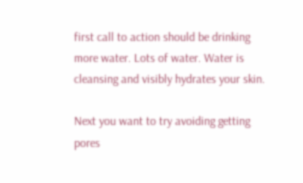first call to action should be drinking more water. Lots of water. Water is cleansing and visibly hydrates your skin.

Next you want to try avoiding getting pores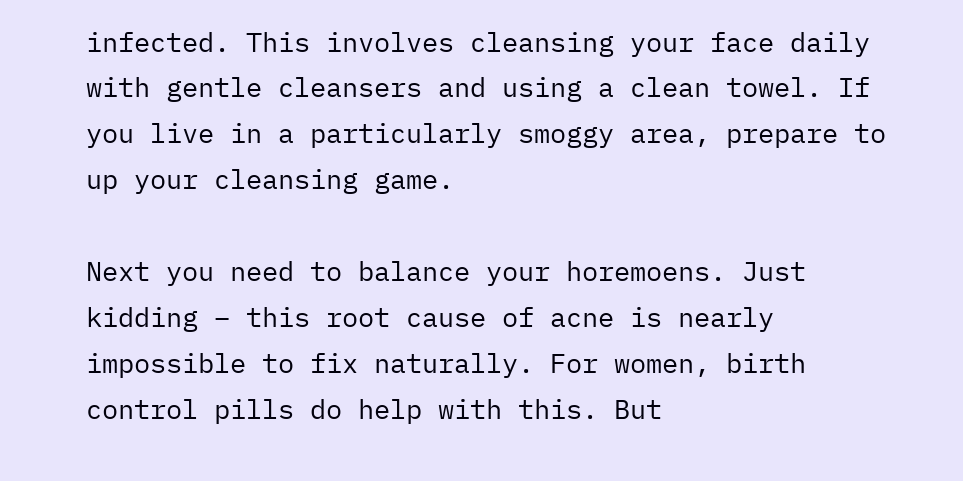infected. This involves cleansing your face daily with gentle cleansers and using a clean towel. If you live in a particularly smoggy area, prepare to up your cleansing game.

Next you need to balance your horemoens. Just kidding – this root cause of acne is nearly impossible to fix naturally. For women, birth control pills do help with this. But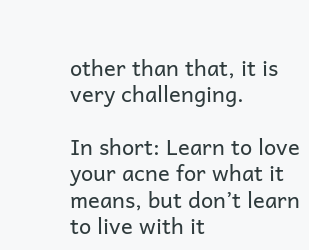other than that, it is very challenging.

In short: Learn to love your acne for what it means, but don’t learn to live with it